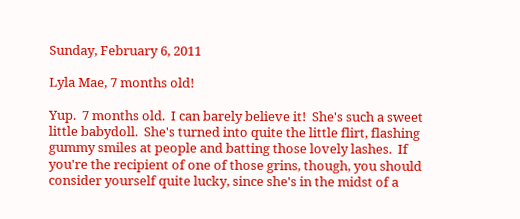Sunday, February 6, 2011

Lyla Mae, 7 months old!

Yup.  7 months old.  I can barely believe it!  She's such a sweet little babydoll.  She's turned into quite the little flirt, flashing gummy smiles at people and batting those lovely lashes.  If you're the recipient of one of those grins, though, you should consider yourself quite lucky, since she's in the midst of a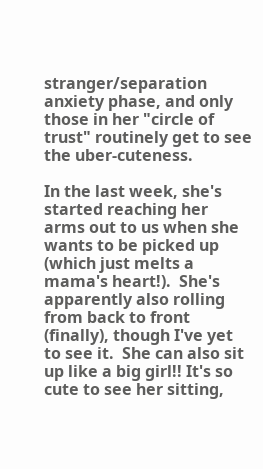stranger/separation anxiety phase, and only those in her "circle of trust" routinely get to see the uber-cuteness.

In the last week, she's started reaching her arms out to us when she wants to be picked up (which just melts a mama's heart!).  She's apparently also rolling from back to front (finally), though I've yet to see it.  She can also sit up like a big girl!! It's so cute to see her sitting,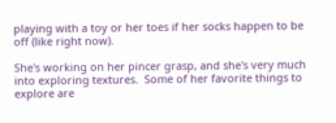playing with a toy or her toes if her socks happen to be off (like right now).

She's working on her pincer grasp, and she's very much into exploring textures.  Some of her favorite things to explore are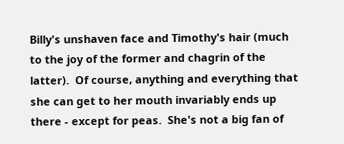Billy's unshaven face and Timothy's hair (much to the joy of the former and chagrin of the latter).  Of course, anything and everything that she can get to her mouth invariably ends up there - except for peas.  She's not a big fan of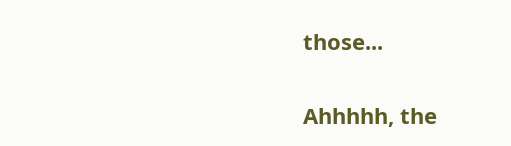those...

Ahhhhh, the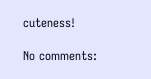cuteness!

No comments: